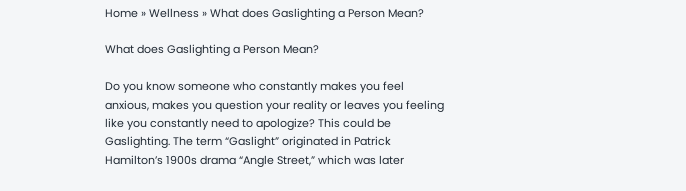Home » Wellness » What does Gaslighting a Person Mean?

What does Gaslighting a Person Mean?

Do you know someone who constantly makes you feel anxious, makes you question your reality or leaves you feeling like you constantly need to apologize? This could be Gaslighting. The term “Gaslight” originated in Patrick Hamilton’s 1900s drama “Angle Street,” which was later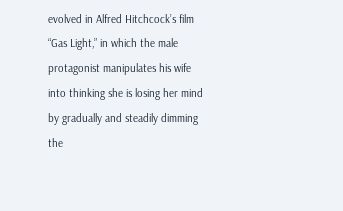evolved in Alfred Hitchcock’s film “Gas Light,” in which the male protagonist manipulates his wife into thinking she is losing her mind by gradually and steadily dimming the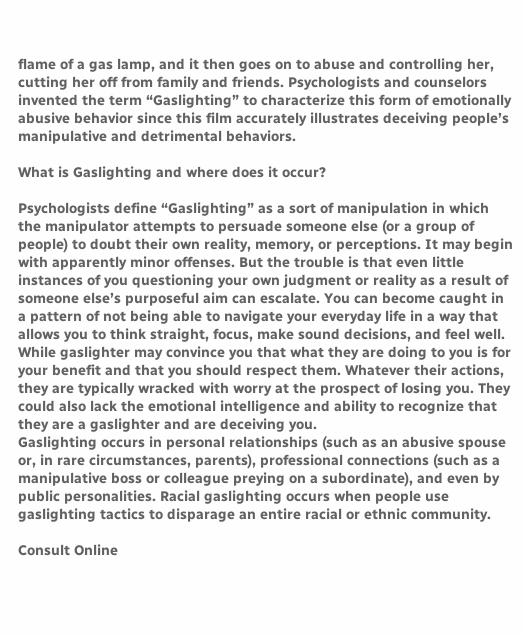flame of a gas lamp, and it then goes on to abuse and controlling her, cutting her off from family and friends. Psychologists and counselors invented the term “Gaslighting” to characterize this form of emotionally abusive behavior since this film accurately illustrates deceiving people’s manipulative and detrimental behaviors.

What is Gaslighting and where does it occur?

Psychologists define “Gaslighting” as a sort of manipulation in which the manipulator attempts to persuade someone else (or a group of people) to doubt their own reality, memory, or perceptions. It may begin with apparently minor offenses. But the trouble is that even little instances of you questioning your own judgment or reality as a result of someone else’s purposeful aim can escalate. You can become caught in a pattern of not being able to navigate your everyday life in a way that allows you to think straight, focus, make sound decisions, and feel well. While gaslighter may convince you that what they are doing to you is for your benefit and that you should respect them. Whatever their actions, they are typically wracked with worry at the prospect of losing you. They could also lack the emotional intelligence and ability to recognize that they are a gaslighter and are deceiving you.
Gaslighting occurs in personal relationships (such as an abusive spouse or, in rare circumstances, parents), professional connections (such as a manipulative boss or colleague preying on a subordinate), and even by public personalities. Racial gaslighting occurs when people use gaslighting tactics to disparage an entire racial or ethnic community.

Consult Online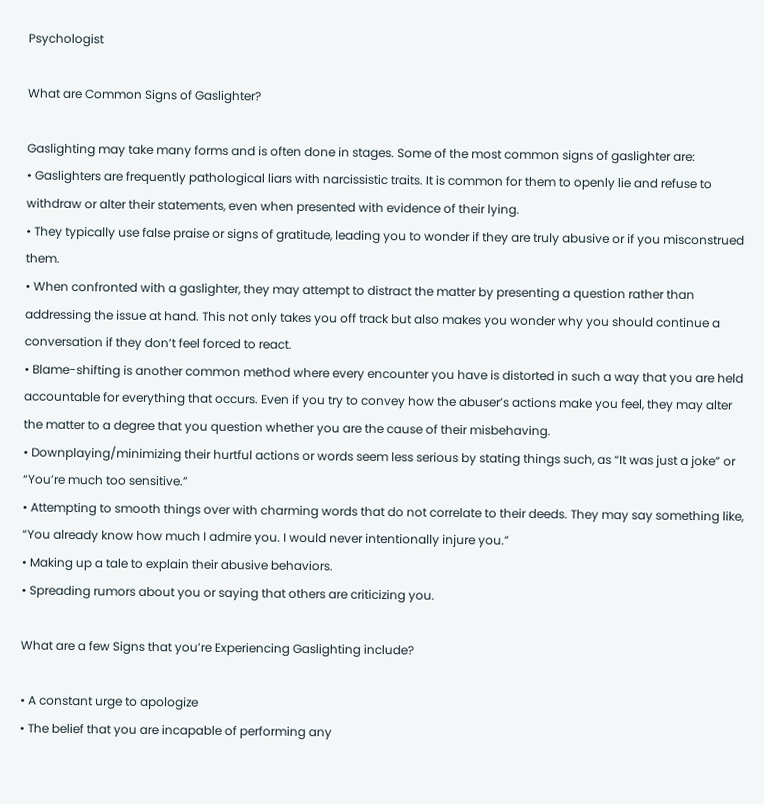Psychologist

What are Common Signs of Gaslighter?

Gaslighting may take many forms and is often done in stages. Some of the most common signs of gaslighter are:
• Gaslighters are frequently pathological liars with narcissistic traits. It is common for them to openly lie and refuse to withdraw or alter their statements, even when presented with evidence of their lying.
• They typically use false praise or signs of gratitude, leading you to wonder if they are truly abusive or if you misconstrued them.
• When confronted with a gaslighter, they may attempt to distract the matter by presenting a question rather than addressing the issue at hand. This not only takes you off track but also makes you wonder why you should continue a conversation if they don’t feel forced to react.
• Blame-shifting is another common method where every encounter you have is distorted in such a way that you are held accountable for everything that occurs. Even if you try to convey how the abuser’s actions make you feel, they may alter the matter to a degree that you question whether you are the cause of their misbehaving.
• Downplaying/minimizing their hurtful actions or words seem less serious by stating things such, as “It was just a joke” or “You’re much too sensitive.”
• Attempting to smooth things over with charming words that do not correlate to their deeds. They may say something like, “You already know how much I admire you. I would never intentionally injure you.”
• Making up a tale to explain their abusive behaviors.
• Spreading rumors about you or saying that others are criticizing you.

What are a few Signs that you’re Experiencing Gaslighting include?

• A constant urge to apologize
• The belief that you are incapable of performing any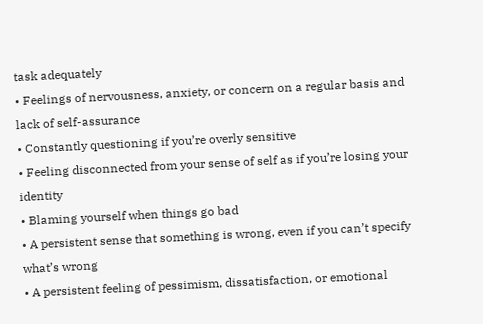task adequately
• Feelings of nervousness, anxiety, or concern on a regular basis and lack of self-assurance
• Constantly questioning if you’re overly sensitive
• Feeling disconnected from your sense of self as if you’re losing your identity
• Blaming yourself when things go bad
• A persistent sense that something is wrong, even if you can’t specify what’s wrong
• A persistent feeling of pessimism, dissatisfaction, or emotional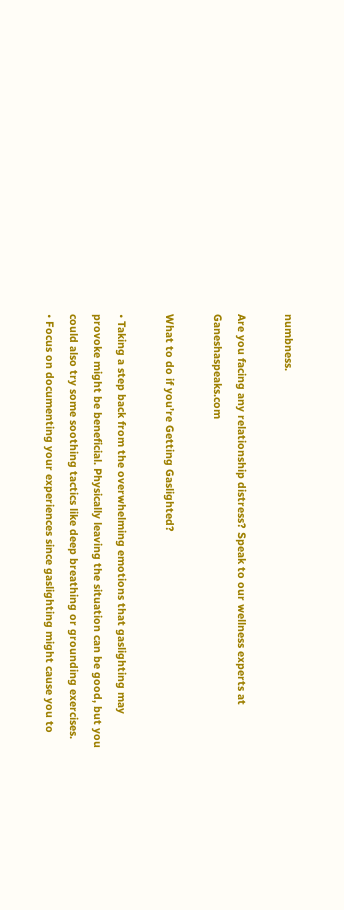numbness.

Are you facing any relationship distress? Speak to our wellness experts at Ganeshaspeaks.com

What to do if you’re Getting Gaslighted?

• Taking a step back from the overwhelming emotions that gaslighting may provoke might be beneficial. Physically leaving the situation can be good, but you could also try some soothing tactics like deep breathing or grounding exercises.
• Focus on documenting your experiences since gaslighting might cause you to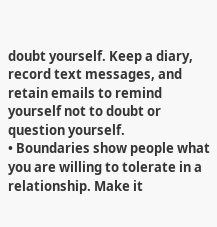doubt yourself. Keep a diary, record text messages, and retain emails to remind yourself not to doubt or question yourself.
• Boundaries show people what you are willing to tolerate in a relationship. Make it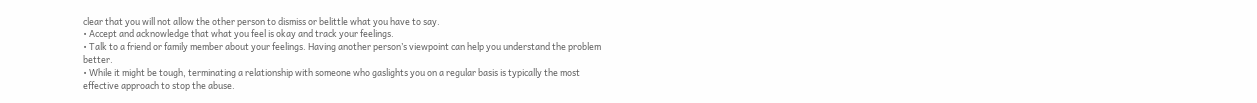clear that you will not allow the other person to dismiss or belittle what you have to say.
• Accept and acknowledge that what you feel is okay and track your feelings.
• Talk to a friend or family member about your feelings. Having another person’s viewpoint can help you understand the problem better.
• While it might be tough, terminating a relationship with someone who gaslights you on a regular basis is typically the most effective approach to stop the abuse.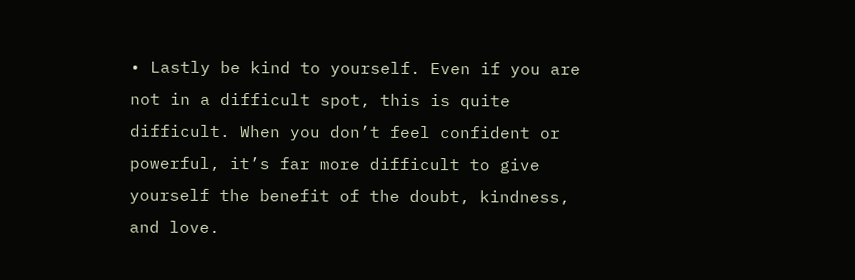• Lastly be kind to yourself. Even if you are not in a difficult spot, this is quite difficult. When you don’t feel confident or powerful, it’s far more difficult to give yourself the benefit of the doubt, kindness, and love.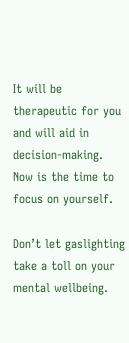It will be therapeutic for you and will aid in decision-making. Now is the time to focus on yourself.

Don’t let gaslighting take a toll on your mental wellbeing.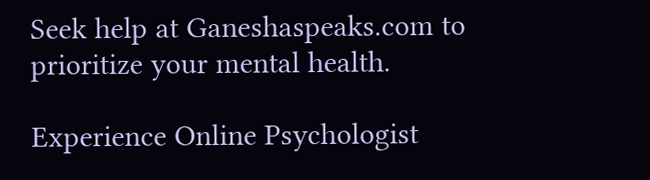Seek help at Ganeshaspeaks.com to prioritize your mental health.

Experience Online Psychologist